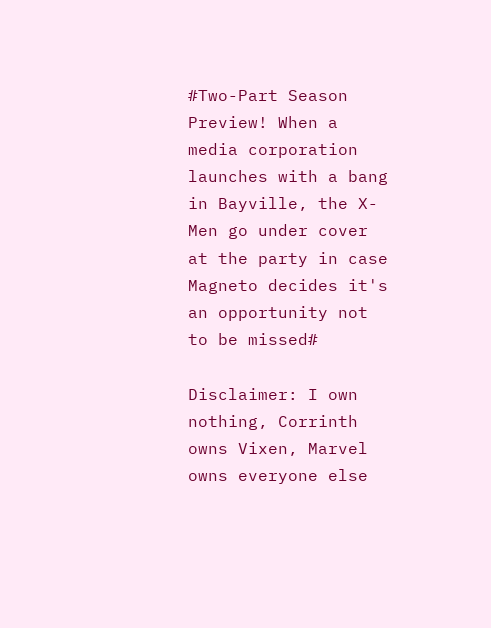#Two-Part Season Preview! When a media corporation launches with a bang in Bayville, the X-Men go under cover at the party in case Magneto decides it's an opportunity not to be missed#

Disclaimer: I own nothing, Corrinth owns Vixen, Marvel owns everyone else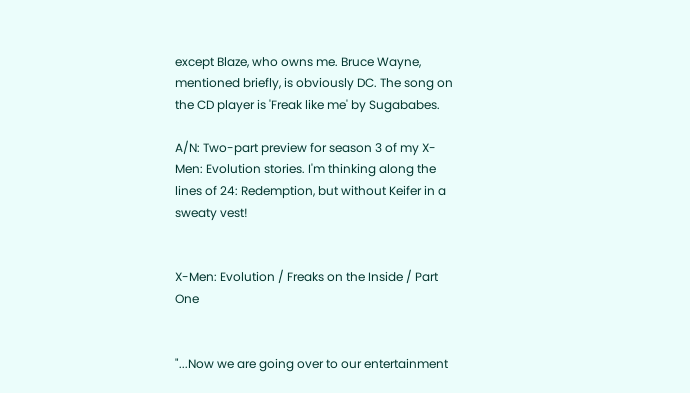except Blaze, who owns me. Bruce Wayne, mentioned briefly, is obviously DC. The song on the CD player is 'Freak like me' by Sugababes.

A/N: Two-part preview for season 3 of my X-Men: Evolution stories. I'm thinking along the lines of 24: Redemption, but without Keifer in a sweaty vest!


X-Men: Evolution / Freaks on the Inside / Part One


"...Now we are going over to our entertainment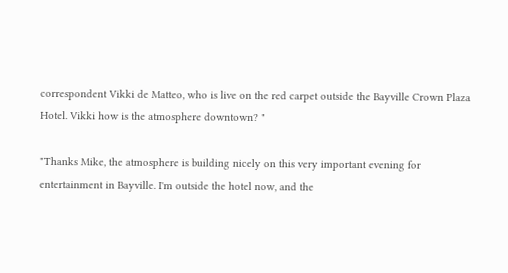correspondent Vikki de Matteo, who is live on the red carpet outside the Bayville Crown Plaza Hotel. Vikki how is the atmosphere downtown? "

"Thanks Mike, the atmosphere is building nicely on this very important evening for entertainment in Bayville. I'm outside the hotel now, and the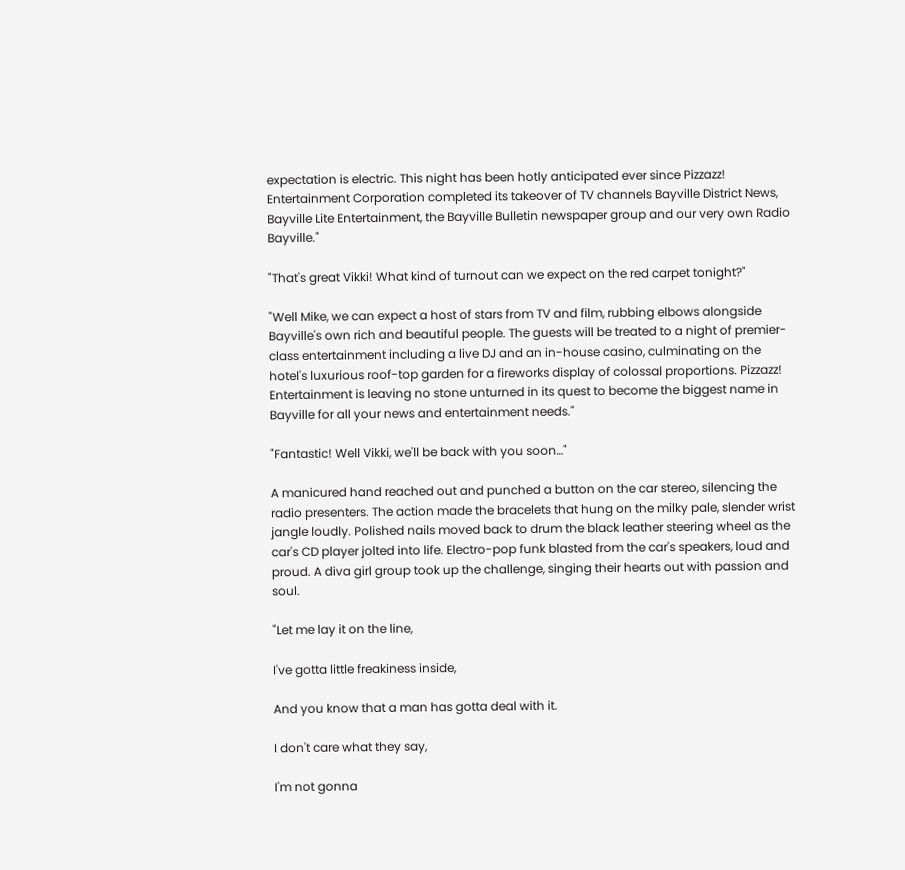expectation is electric. This night has been hotly anticipated ever since Pizzazz! Entertainment Corporation completed its takeover of TV channels Bayville District News, Bayville Lite Entertainment, the Bayville Bulletin newspaper group and our very own Radio Bayville."

"That's great Vikki! What kind of turnout can we expect on the red carpet tonight?"

"Well Mike, we can expect a host of stars from TV and film, rubbing elbows alongside Bayville's own rich and beautiful people. The guests will be treated to a night of premier-class entertainment including a live DJ and an in-house casino, culminating on the hotel's luxurious roof-top garden for a fireworks display of colossal proportions. Pizzazz! Entertainment is leaving no stone unturned in its quest to become the biggest name in Bayville for all your news and entertainment needs."

"Fantastic! Well Vikki, we'll be back with you soon…"

A manicured hand reached out and punched a button on the car stereo, silencing the radio presenters. The action made the bracelets that hung on the milky pale, slender wrist jangle loudly. Polished nails moved back to drum the black leather steering wheel as the car's CD player jolted into life. Electro-pop funk blasted from the car's speakers, loud and proud. A diva girl group took up the challenge, singing their hearts out with passion and soul.

"Let me lay it on the line,

I've gotta little freakiness inside,

And you know that a man has gotta deal with it.

I don't care what they say,

I'm not gonna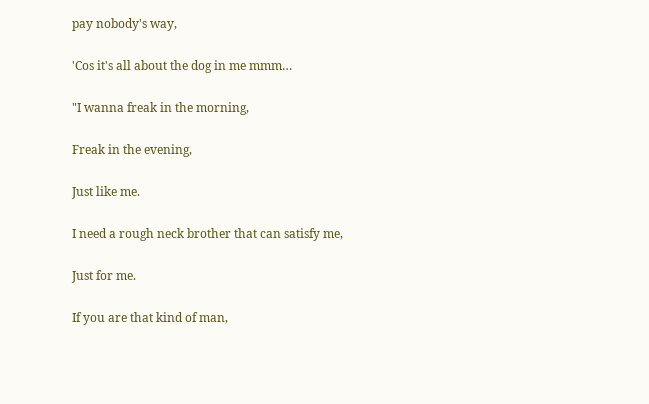pay nobody's way,

'Cos it's all about the dog in me mmm…

"I wanna freak in the morning,

Freak in the evening,

Just like me.

I need a rough neck brother that can satisfy me,

Just for me.

If you are that kind of man,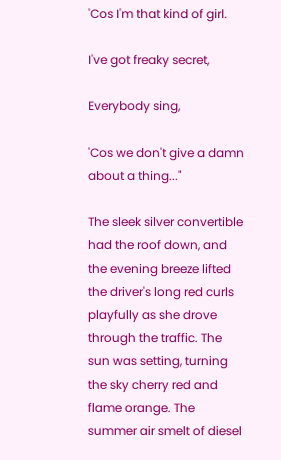'Cos I'm that kind of girl.

I've got freaky secret,

Everybody sing,

'Cos we don't give a damn about a thing..."

The sleek silver convertible had the roof down, and the evening breeze lifted the driver's long red curls playfully as she drove through the traffic. The sun was setting, turning the sky cherry red and flame orange. The summer air smelt of diesel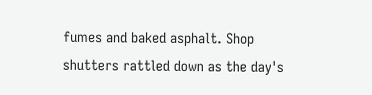fumes and baked asphalt. Shop shutters rattled down as the day's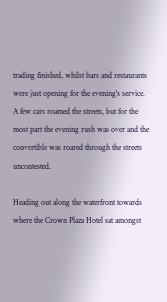trading finished, whilst bars and restaurants were just opening for the evening's service. A few cars roamed the streets, but for the most part the evening rush was over and the convertible was roared through the streets uncontested.

Heading out along the waterfront towards where the Crown Plaza Hotel sat amongst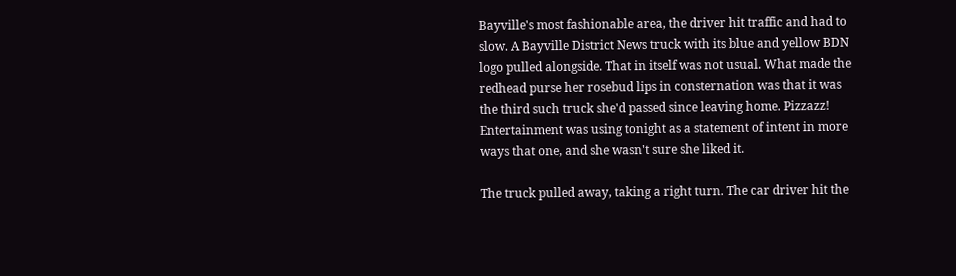Bayville's most fashionable area, the driver hit traffic and had to slow. A Bayville District News truck with its blue and yellow BDN logo pulled alongside. That in itself was not usual. What made the redhead purse her rosebud lips in consternation was that it was the third such truck she'd passed since leaving home. Pizzazz! Entertainment was using tonight as a statement of intent in more ways that one, and she wasn't sure she liked it.

The truck pulled away, taking a right turn. The car driver hit the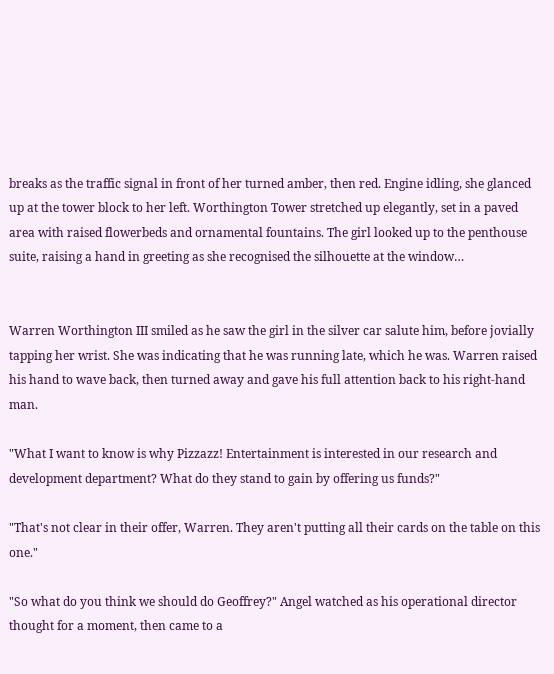breaks as the traffic signal in front of her turned amber, then red. Engine idling, she glanced up at the tower block to her left. Worthington Tower stretched up elegantly, set in a paved area with raised flowerbeds and ornamental fountains. The girl looked up to the penthouse suite, raising a hand in greeting as she recognised the silhouette at the window…


Warren Worthington III smiled as he saw the girl in the silver car salute him, before jovially tapping her wrist. She was indicating that he was running late, which he was. Warren raised his hand to wave back, then turned away and gave his full attention back to his right-hand man.

"What I want to know is why Pizzazz! Entertainment is interested in our research and development department? What do they stand to gain by offering us funds?"

"That's not clear in their offer, Warren. They aren't putting all their cards on the table on this one."

"So what do you think we should do Geoffrey?" Angel watched as his operational director thought for a moment, then came to a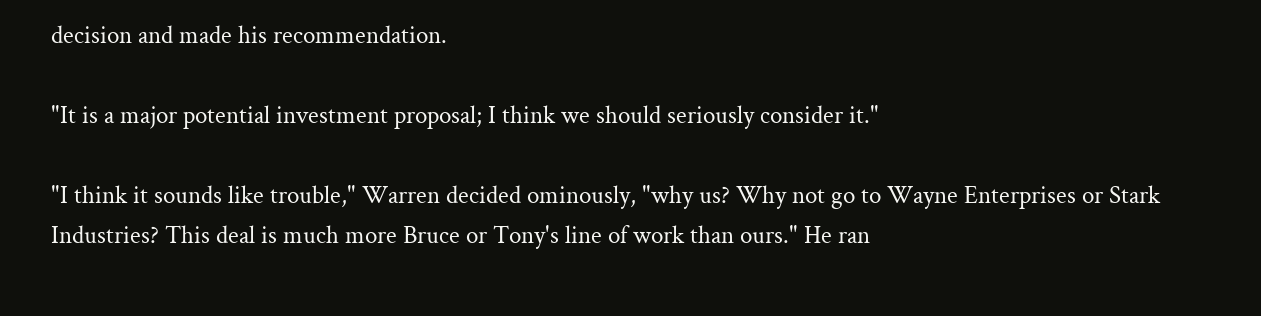decision and made his recommendation.

"It is a major potential investment proposal; I think we should seriously consider it."

"I think it sounds like trouble," Warren decided ominously, "why us? Why not go to Wayne Enterprises or Stark Industries? This deal is much more Bruce or Tony's line of work than ours." He ran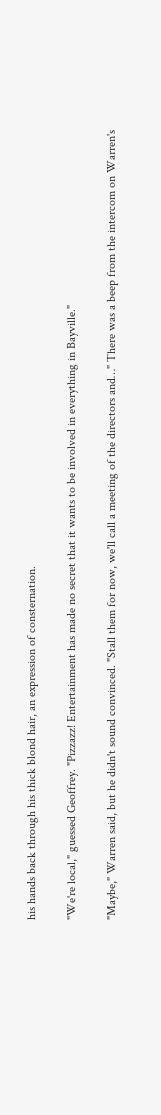his hands back through his thick blond hair, an expression of consternation.

"We're local," guessed Geoffrey. "Pizzazz! Entertainment has made no secret that it wants to be involved in everything in Bayville."

"Maybe," Warren said, but he didn't sound convinced. "Stall them for now, we'll call a meeting of the directors and…" There was a beep from the intercom on Warren's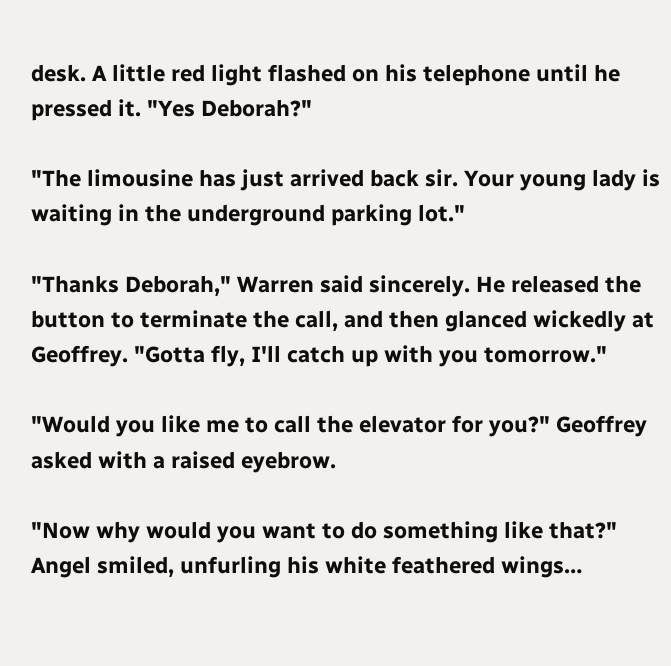desk. A little red light flashed on his telephone until he pressed it. "Yes Deborah?"

"The limousine has just arrived back sir. Your young lady is waiting in the underground parking lot."

"Thanks Deborah," Warren said sincerely. He released the button to terminate the call, and then glanced wickedly at Geoffrey. "Gotta fly, I'll catch up with you tomorrow."

"Would you like me to call the elevator for you?" Geoffrey asked with a raised eyebrow.

"Now why would you want to do something like that?" Angel smiled, unfurling his white feathered wings…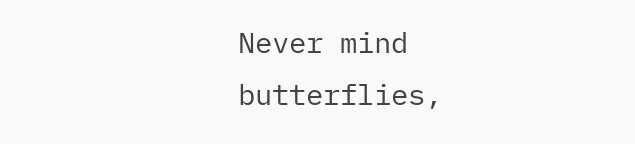Never mind butterflies,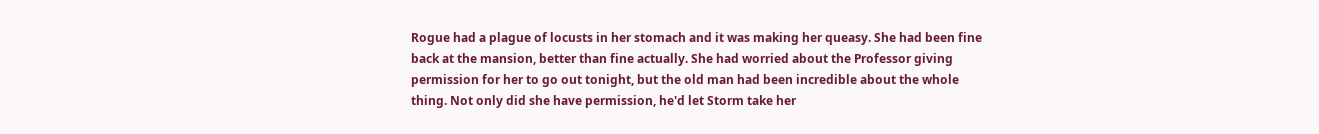Rogue had a plague of locusts in her stomach and it was making her queasy. She had been fine back at the mansion, better than fine actually. She had worried about the Professor giving permission for her to go out tonight, but the old man had been incredible about the whole thing. Not only did she have permission, he'd let Storm take her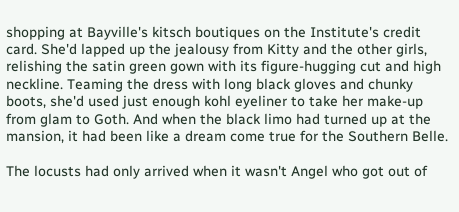shopping at Bayville's kitsch boutiques on the Institute's credit card. She'd lapped up the jealousy from Kitty and the other girls, relishing the satin green gown with its figure-hugging cut and high neckline. Teaming the dress with long black gloves and chunky boots, she'd used just enough kohl eyeliner to take her make-up from glam to Goth. And when the black limo had turned up at the mansion, it had been like a dream come true for the Southern Belle.

The locusts had only arrived when it wasn't Angel who got out of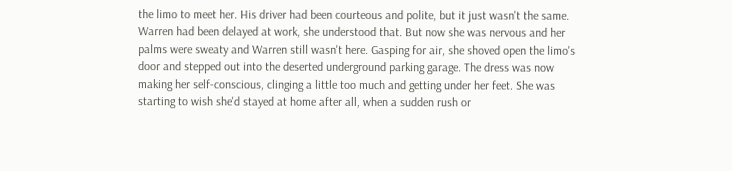the limo to meet her. His driver had been courteous and polite, but it just wasn't the same. Warren had been delayed at work, she understood that. But now she was nervous and her palms were sweaty and Warren still wasn't here. Gasping for air, she shoved open the limo's door and stepped out into the deserted underground parking garage. The dress was now making her self-conscious, clinging a little too much and getting under her feet. She was starting to wish she'd stayed at home after all, when a sudden rush or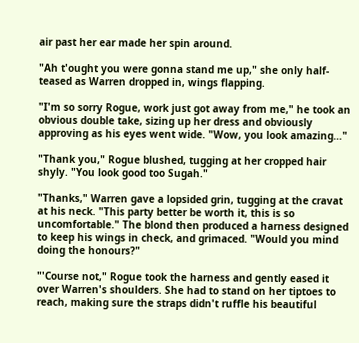air past her ear made her spin around.

"Ah t'ought you were gonna stand me up," she only half-teased as Warren dropped in, wings flapping.

"I'm so sorry Rogue, work just got away from me," he took an obvious double take, sizing up her dress and obviously approving as his eyes went wide. "Wow, you look amazing…"

"Thank you," Rogue blushed, tugging at her cropped hair shyly. "You look good too Sugah."

"Thanks," Warren gave a lopsided grin, tugging at the cravat at his neck. "This party better be worth it, this is so uncomfortable." The blond then produced a harness designed to keep his wings in check, and grimaced. "Would you mind doing the honours?"

"'Course not," Rogue took the harness and gently eased it over Warren's shoulders. She had to stand on her tiptoes to reach, making sure the straps didn't ruffle his beautiful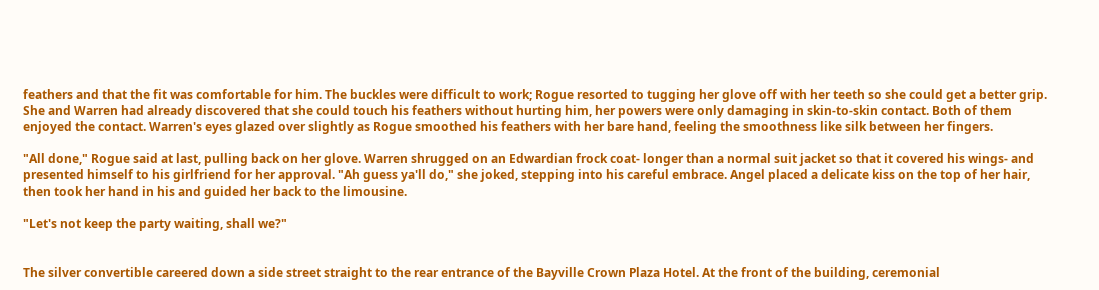feathers and that the fit was comfortable for him. The buckles were difficult to work; Rogue resorted to tugging her glove off with her teeth so she could get a better grip. She and Warren had already discovered that she could touch his feathers without hurting him, her powers were only damaging in skin-to-skin contact. Both of them enjoyed the contact. Warren's eyes glazed over slightly as Rogue smoothed his feathers with her bare hand, feeling the smoothness like silk between her fingers.

"All done," Rogue said at last, pulling back on her glove. Warren shrugged on an Edwardian frock coat- longer than a normal suit jacket so that it covered his wings- and presented himself to his girlfriend for her approval. "Ah guess ya'll do," she joked, stepping into his careful embrace. Angel placed a delicate kiss on the top of her hair, then took her hand in his and guided her back to the limousine.

"Let's not keep the party waiting, shall we?"


The silver convertible careered down a side street straight to the rear entrance of the Bayville Crown Plaza Hotel. At the front of the building, ceremonial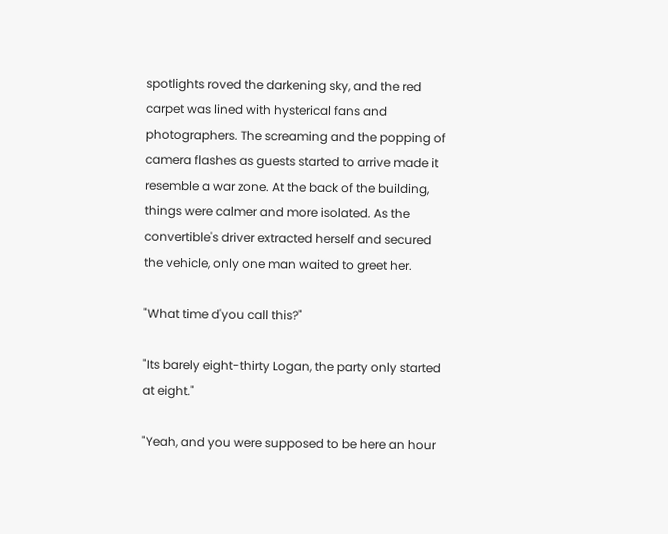spotlights roved the darkening sky, and the red carpet was lined with hysterical fans and photographers. The screaming and the popping of camera flashes as guests started to arrive made it resemble a war zone. At the back of the building, things were calmer and more isolated. As the convertible's driver extracted herself and secured the vehicle, only one man waited to greet her.

"What time d'you call this?"

"Its barely eight-thirty Logan, the party only started at eight."

"Yeah, and you were supposed to be here an hour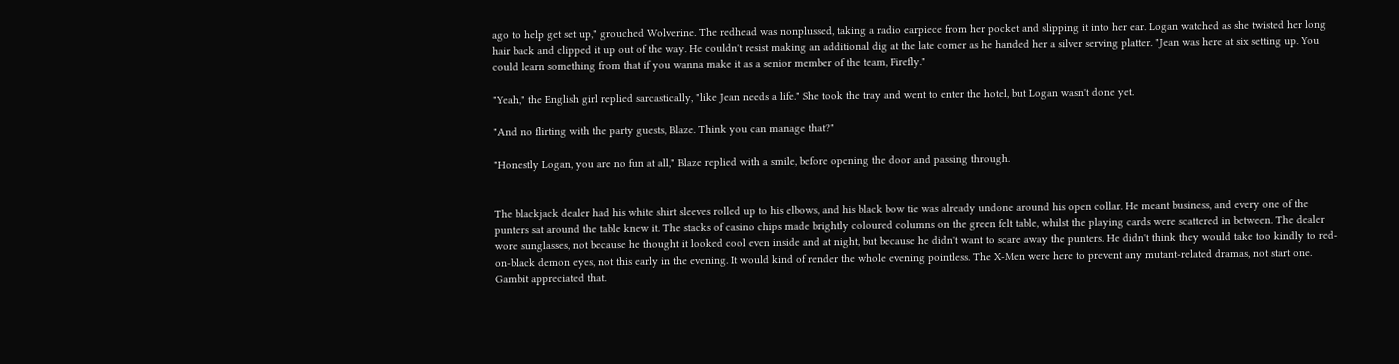ago to help get set up," grouched Wolverine. The redhead was nonplussed, taking a radio earpiece from her pocket and slipping it into her ear. Logan watched as she twisted her long hair back and clipped it up out of the way. He couldn't resist making an additional dig at the late comer as he handed her a silver serving platter. "Jean was here at six setting up. You could learn something from that if you wanna make it as a senior member of the team, Firefly."

"Yeah," the English girl replied sarcastically, "like Jean needs a life." She took the tray and went to enter the hotel, but Logan wasn't done yet.

"And no flirting with the party guests, Blaze. Think you can manage that?"

"Honestly Logan, you are no fun at all," Blaze replied with a smile, before opening the door and passing through.


The blackjack dealer had his white shirt sleeves rolled up to his elbows, and his black bow tie was already undone around his open collar. He meant business, and every one of the punters sat around the table knew it. The stacks of casino chips made brightly coloured columns on the green felt table, whilst the playing cards were scattered in between. The dealer wore sunglasses, not because he thought it looked cool even inside and at night, but because he didn't want to scare away the punters. He didn't think they would take too kindly to red-on-black demon eyes, not this early in the evening. It would kind of render the whole evening pointless. The X-Men were here to prevent any mutant-related dramas, not start one. Gambit appreciated that.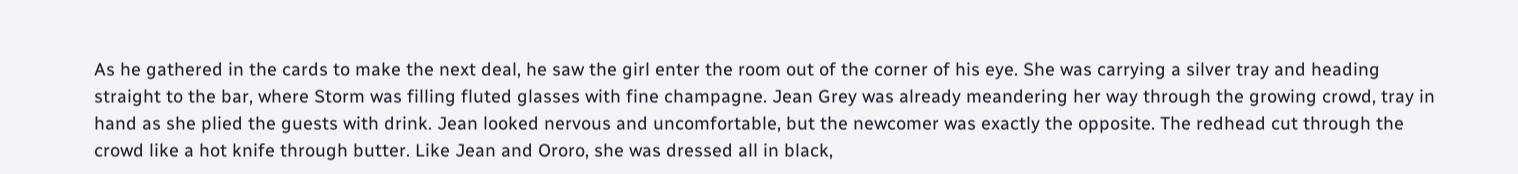As he gathered in the cards to make the next deal, he saw the girl enter the room out of the corner of his eye. She was carrying a silver tray and heading straight to the bar, where Storm was filling fluted glasses with fine champagne. Jean Grey was already meandering her way through the growing crowd, tray in hand as she plied the guests with drink. Jean looked nervous and uncomfortable, but the newcomer was exactly the opposite. The redhead cut through the crowd like a hot knife through butter. Like Jean and Ororo, she was dressed all in black,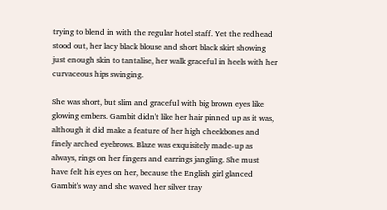trying to blend in with the regular hotel staff. Yet the redhead stood out, her lacy black blouse and short black skirt showing just enough skin to tantalise, her walk graceful in heels with her curvaceous hips swinging.

She was short, but slim and graceful with big brown eyes like glowing embers. Gambit didn't like her hair pinned up as it was, although it did make a feature of her high cheekbones and finely arched eyebrows. Blaze was exquisitely made-up as always, rings on her fingers and earrings jangling. She must have felt his eyes on her, because the English girl glanced Gambit's way and she waved her silver tray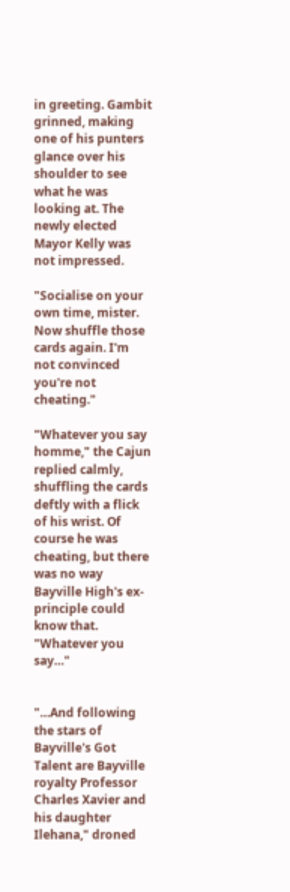in greeting. Gambit grinned, making one of his punters glance over his shoulder to see what he was looking at. The newly elected Mayor Kelly was not impressed.

"Socialise on your own time, mister. Now shuffle those cards again. I'm not convinced you're not cheating."

"Whatever you say homme," the Cajun replied calmly, shuffling the cards deftly with a flick of his wrist. Of course he was cheating, but there was no way Bayville High's ex-principle could know that. "Whatever you say…"


"…And following the stars of Bayville's Got Talent are Bayville royalty Professor Charles Xavier and his daughter Ilehana," droned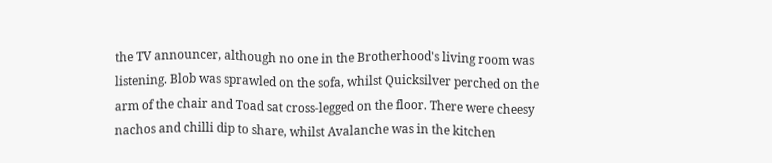the TV announcer, although no one in the Brotherhood's living room was listening. Blob was sprawled on the sofa, whilst Quicksilver perched on the arm of the chair and Toad sat cross-legged on the floor. There were cheesy nachos and chilli dip to share, whilst Avalanche was in the kitchen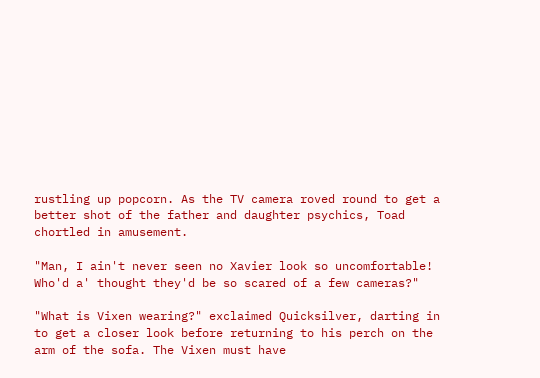rustling up popcorn. As the TV camera roved round to get a better shot of the father and daughter psychics, Toad chortled in amusement.

"Man, I ain't never seen no Xavier look so uncomfortable! Who'd a' thought they'd be so scared of a few cameras?"

"What is Vixen wearing?" exclaimed Quicksilver, darting in to get a closer look before returning to his perch on the arm of the sofa. The Vixen must have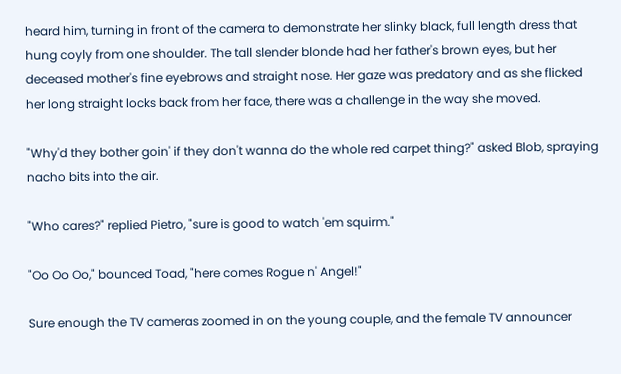heard him, turning in front of the camera to demonstrate her slinky black, full length dress that hung coyly from one shoulder. The tall slender blonde had her father's brown eyes, but her deceased mother's fine eyebrows and straight nose. Her gaze was predatory and as she flicked her long straight locks back from her face, there was a challenge in the way she moved.

"Why'd they bother goin' if they don't wanna do the whole red carpet thing?" asked Blob, spraying nacho bits into the air.

"Who cares?" replied Pietro, "sure is good to watch 'em squirm."

"Oo Oo Oo," bounced Toad, "here comes Rogue n' Angel!"

Sure enough the TV cameras zoomed in on the young couple, and the female TV announcer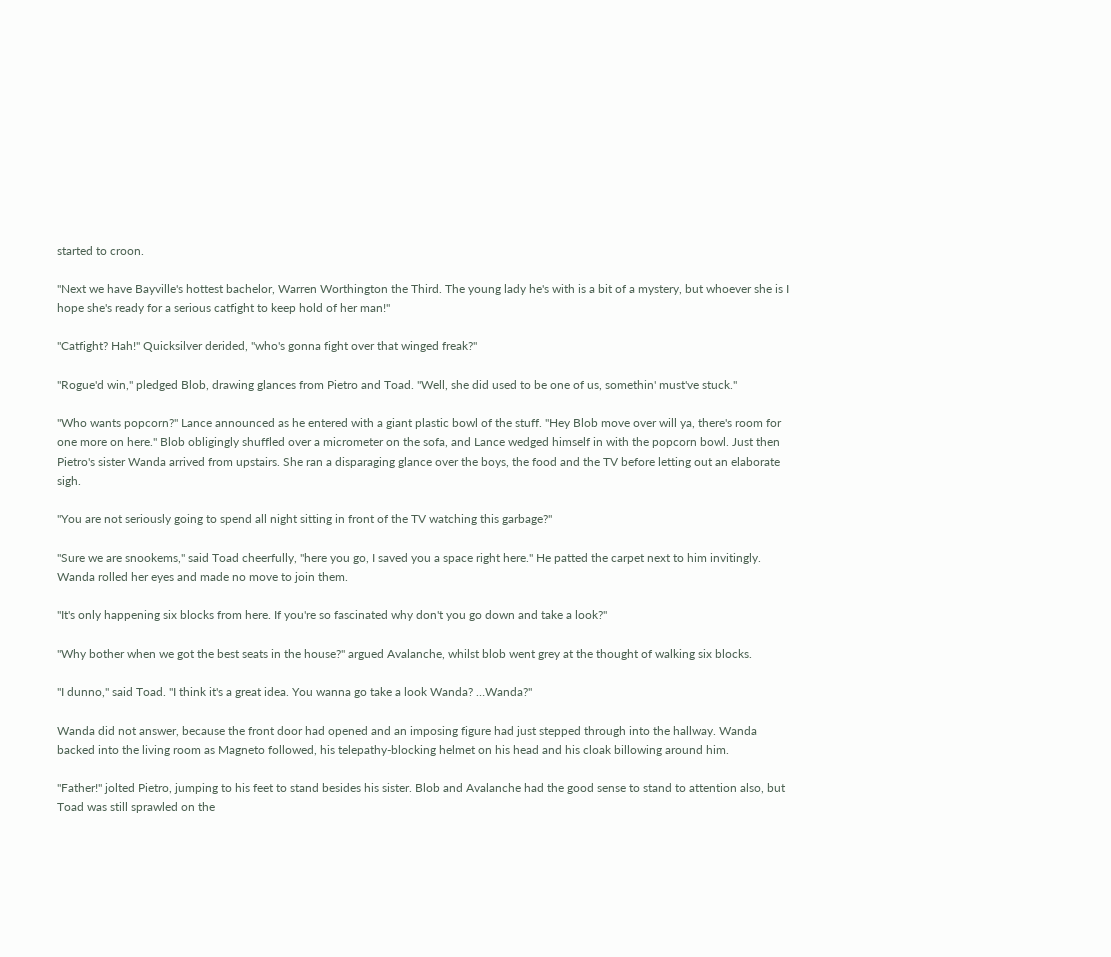started to croon.

"Next we have Bayville's hottest bachelor, Warren Worthington the Third. The young lady he's with is a bit of a mystery, but whoever she is I hope she's ready for a serious catfight to keep hold of her man!"

"Catfight? Hah!" Quicksilver derided, "who's gonna fight over that winged freak?"

"Rogue'd win," pledged Blob, drawing glances from Pietro and Toad. "Well, she did used to be one of us, somethin' must've stuck."

"Who wants popcorn?" Lance announced as he entered with a giant plastic bowl of the stuff. "Hey Blob move over will ya, there's room for one more on here." Blob obligingly shuffled over a micrometer on the sofa, and Lance wedged himself in with the popcorn bowl. Just then Pietro's sister Wanda arrived from upstairs. She ran a disparaging glance over the boys, the food and the TV before letting out an elaborate sigh.

"You are not seriously going to spend all night sitting in front of the TV watching this garbage?"

"Sure we are snookems," said Toad cheerfully, "here you go, I saved you a space right here." He patted the carpet next to him invitingly. Wanda rolled her eyes and made no move to join them.

"It's only happening six blocks from here. If you're so fascinated why don't you go down and take a look?"

"Why bother when we got the best seats in the house?" argued Avalanche, whilst blob went grey at the thought of walking six blocks.

"I dunno," said Toad. "I think it's a great idea. You wanna go take a look Wanda? …Wanda?"

Wanda did not answer, because the front door had opened and an imposing figure had just stepped through into the hallway. Wanda backed into the living room as Magneto followed, his telepathy-blocking helmet on his head and his cloak billowing around him.

"Father!" jolted Pietro, jumping to his feet to stand besides his sister. Blob and Avalanche had the good sense to stand to attention also, but Toad was still sprawled on the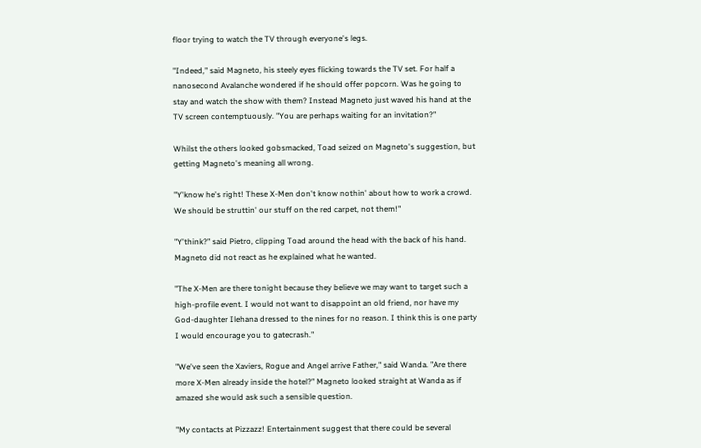floor trying to watch the TV through everyone's legs.

"Indeed," said Magneto, his steely eyes flicking towards the TV set. For half a nanosecond Avalanche wondered if he should offer popcorn. Was he going to stay and watch the show with them? Instead Magneto just waved his hand at the TV screen contemptuously. "You are perhaps waiting for an invitation?"

Whilst the others looked gobsmacked, Toad seized on Magneto's suggestion, but getting Magneto's meaning all wrong.

"Y'know he's right! These X-Men don't know nothin' about how to work a crowd. We should be struttin' our stuff on the red carpet, not them!"

"Y'think?" said Pietro, clipping Toad around the head with the back of his hand. Magneto did not react as he explained what he wanted.

"The X-Men are there tonight because they believe we may want to target such a high-profile event. I would not want to disappoint an old friend, nor have my God-daughter Ilehana dressed to the nines for no reason. I think this is one party I would encourage you to gatecrash."

"We've seen the Xaviers, Rogue and Angel arrive Father," said Wanda. "Are there more X-Men already inside the hotel?" Magneto looked straight at Wanda as if amazed she would ask such a sensible question.

"My contacts at Pizzazz! Entertainment suggest that there could be several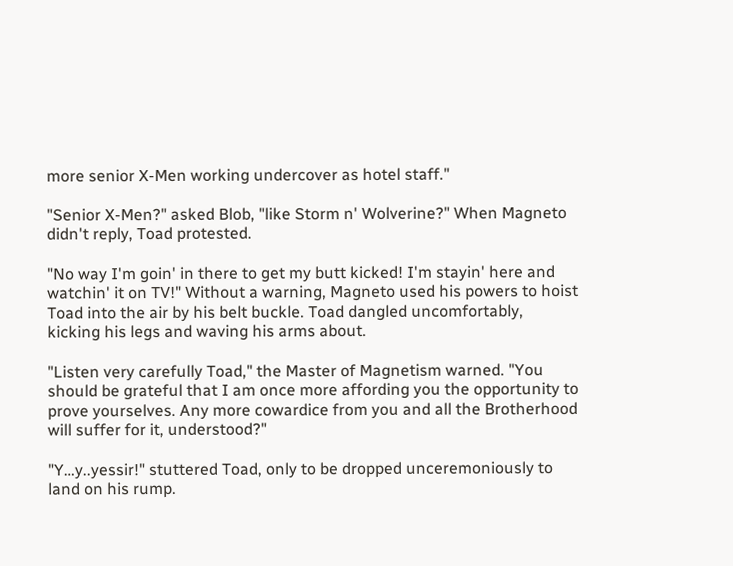more senior X-Men working undercover as hotel staff."

"Senior X-Men?" asked Blob, "like Storm n' Wolverine?" When Magneto didn't reply, Toad protested.

"No way I'm goin' in there to get my butt kicked! I'm stayin' here and watchin' it on TV!" Without a warning, Magneto used his powers to hoist Toad into the air by his belt buckle. Toad dangled uncomfortably, kicking his legs and waving his arms about.

"Listen very carefully Toad," the Master of Magnetism warned. "You should be grateful that I am once more affording you the opportunity to prove yourselves. Any more cowardice from you and all the Brotherhood will suffer for it, understood?"

"Y…y..yessir!" stuttered Toad, only to be dropped unceremoniously to land on his rump.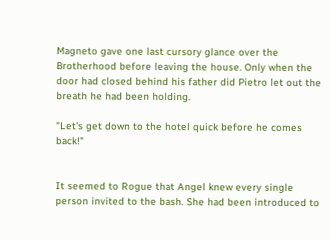Magneto gave one last cursory glance over the Brotherhood before leaving the house. Only when the door had closed behind his father did Pietro let out the breath he had been holding.

"Let's get down to the hotel quick before he comes back!"


It seemed to Rogue that Angel knew every single person invited to the bash. She had been introduced to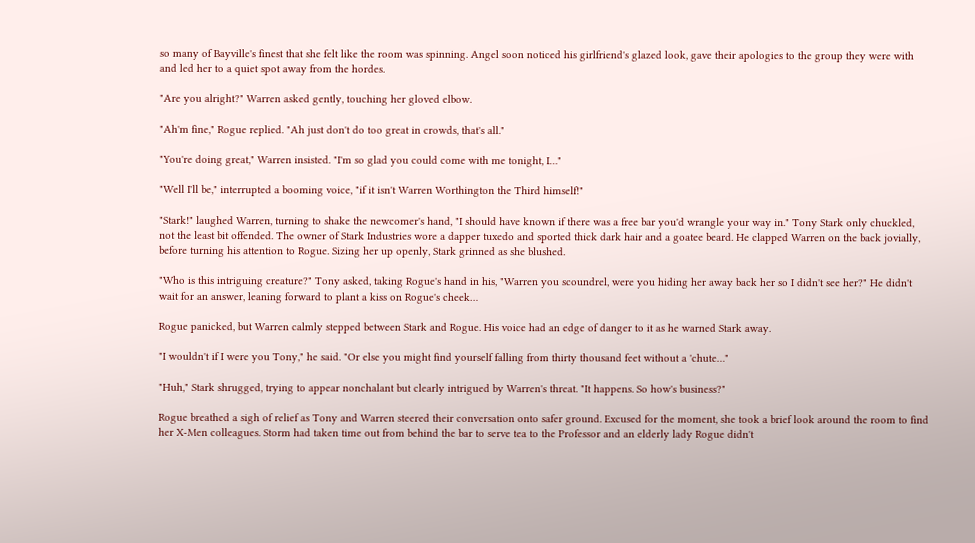so many of Bayville's finest that she felt like the room was spinning. Angel soon noticed his girlfriend's glazed look, gave their apologies to the group they were with and led her to a quiet spot away from the hordes.

"Are you alright?" Warren asked gently, touching her gloved elbow.

"Ah'm fine," Rogue replied. "Ah just don't do too great in crowds, that's all."

"You're doing great," Warren insisted. "I'm so glad you could come with me tonight, I…"

"Well I'll be," interrupted a booming voice, "if it isn't Warren Worthington the Third himself!"

"Stark!" laughed Warren, turning to shake the newcomer's hand, "I should have known if there was a free bar you'd wrangle your way in." Tony Stark only chuckled, not the least bit offended. The owner of Stark Industries wore a dapper tuxedo and sported thick dark hair and a goatee beard. He clapped Warren on the back jovially, before turning his attention to Rogue. Sizing her up openly, Stark grinned as she blushed.

"Who is this intriguing creature?" Tony asked, taking Rogue's hand in his, "Warren you scoundrel, were you hiding her away back her so I didn't see her?" He didn't wait for an answer, leaning forward to plant a kiss on Rogue's cheek…

Rogue panicked, but Warren calmly stepped between Stark and Rogue. His voice had an edge of danger to it as he warned Stark away.

"I wouldn't if I were you Tony," he said. "Or else you might find yourself falling from thirty thousand feet without a 'chute…"

"Huh," Stark shrugged, trying to appear nonchalant but clearly intrigued by Warren's threat. "It happens. So how's business?"

Rogue breathed a sigh of relief as Tony and Warren steered their conversation onto safer ground. Excused for the moment, she took a brief look around the room to find her X-Men colleagues. Storm had taken time out from behind the bar to serve tea to the Professor and an elderly lady Rogue didn't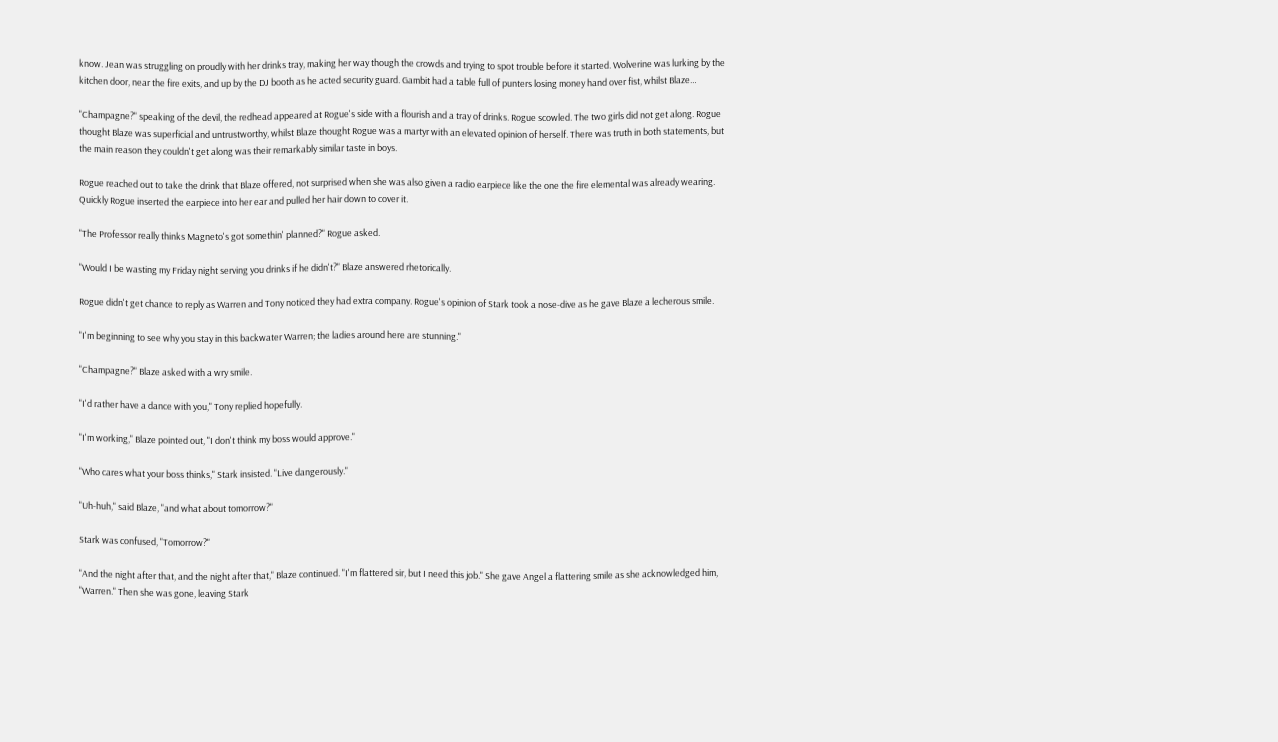know. Jean was struggling on proudly with her drinks tray, making her way though the crowds and trying to spot trouble before it started. Wolverine was lurking by the kitchen door, near the fire exits, and up by the DJ booth as he acted security guard. Gambit had a table full of punters losing money hand over fist, whilst Blaze…

"Champagne?" speaking of the devil, the redhead appeared at Rogue's side with a flourish and a tray of drinks. Rogue scowled. The two girls did not get along. Rogue thought Blaze was superficial and untrustworthy, whilst Blaze thought Rogue was a martyr with an elevated opinion of herself. There was truth in both statements, but the main reason they couldn't get along was their remarkably similar taste in boys.

Rogue reached out to take the drink that Blaze offered, not surprised when she was also given a radio earpiece like the one the fire elemental was already wearing. Quickly Rogue inserted the earpiece into her ear and pulled her hair down to cover it.

"The Professor really thinks Magneto's got somethin' planned?" Rogue asked.

"Would I be wasting my Friday night serving you drinks if he didn't?" Blaze answered rhetorically.

Rogue didn't get chance to reply as Warren and Tony noticed they had extra company. Rogue's opinion of Stark took a nose-dive as he gave Blaze a lecherous smile.

"I'm beginning to see why you stay in this backwater Warren; the ladies around here are stunning."

"Champagne?" Blaze asked with a wry smile.

"I'd rather have a dance with you," Tony replied hopefully.

"I'm working," Blaze pointed out, "I don't think my boss would approve."

"Who cares what your boss thinks," Stark insisted. "Live dangerously."

"Uh-huh," said Blaze, "and what about tomorrow?"

Stark was confused, "Tomorrow?"

"And the night after that, and the night after that," Blaze continued. "I'm flattered sir, but I need this job." She gave Angel a flattering smile as she acknowledged him, "Warren." Then she was gone, leaving Stark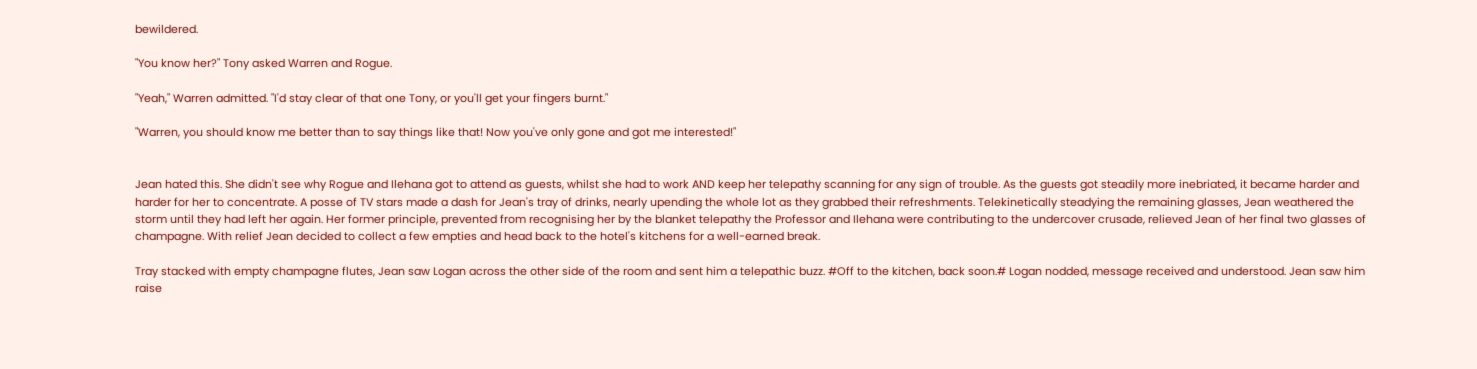bewildered.

"You know her?" Tony asked Warren and Rogue.

"Yeah," Warren admitted. "I'd stay clear of that one Tony, or you'll get your fingers burnt."

"Warren, you should know me better than to say things like that! Now you've only gone and got me interested!"


Jean hated this. She didn't see why Rogue and Ilehana got to attend as guests, whilst she had to work AND keep her telepathy scanning for any sign of trouble. As the guests got steadily more inebriated, it became harder and harder for her to concentrate. A posse of TV stars made a dash for Jean's tray of drinks, nearly upending the whole lot as they grabbed their refreshments. Telekinetically steadying the remaining glasses, Jean weathered the storm until they had left her again. Her former principle, prevented from recognising her by the blanket telepathy the Professor and Ilehana were contributing to the undercover crusade, relieved Jean of her final two glasses of champagne. With relief Jean decided to collect a few empties and head back to the hotel's kitchens for a well-earned break.

Tray stacked with empty champagne flutes, Jean saw Logan across the other side of the room and sent him a telepathic buzz. #Off to the kitchen, back soon.# Logan nodded, message received and understood. Jean saw him raise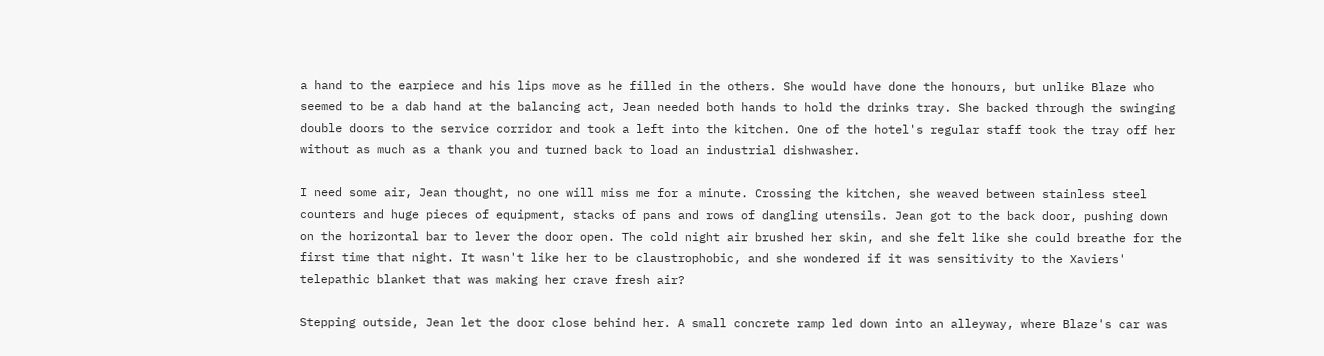a hand to the earpiece and his lips move as he filled in the others. She would have done the honours, but unlike Blaze who seemed to be a dab hand at the balancing act, Jean needed both hands to hold the drinks tray. She backed through the swinging double doors to the service corridor and took a left into the kitchen. One of the hotel's regular staff took the tray off her without as much as a thank you and turned back to load an industrial dishwasher.

I need some air, Jean thought, no one will miss me for a minute. Crossing the kitchen, she weaved between stainless steel counters and huge pieces of equipment, stacks of pans and rows of dangling utensils. Jean got to the back door, pushing down on the horizontal bar to lever the door open. The cold night air brushed her skin, and she felt like she could breathe for the first time that night. It wasn't like her to be claustrophobic, and she wondered if it was sensitivity to the Xaviers' telepathic blanket that was making her crave fresh air?

Stepping outside, Jean let the door close behind her. A small concrete ramp led down into an alleyway, where Blaze's car was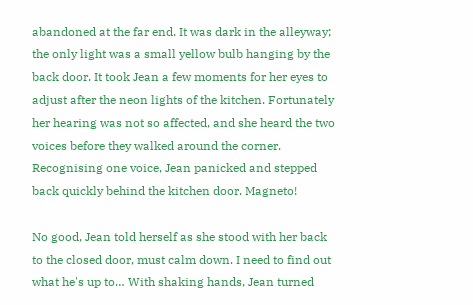abandoned at the far end. It was dark in the alleyway; the only light was a small yellow bulb hanging by the back door. It took Jean a few moments for her eyes to adjust after the neon lights of the kitchen. Fortunately her hearing was not so affected, and she heard the two voices before they walked around the corner. Recognising one voice, Jean panicked and stepped back quickly behind the kitchen door. Magneto!

No good, Jean told herself as she stood with her back to the closed door, must calm down. I need to find out what he's up to… With shaking hands, Jean turned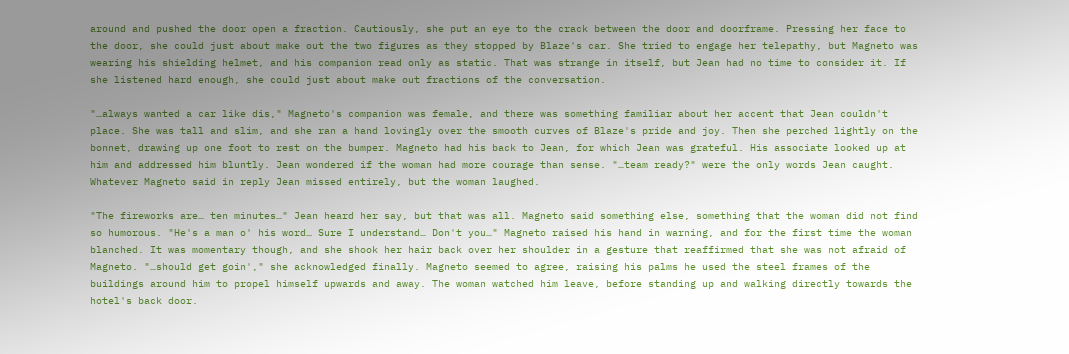around and pushed the door open a fraction. Cautiously, she put an eye to the crack between the door and doorframe. Pressing her face to the door, she could just about make out the two figures as they stopped by Blaze's car. She tried to engage her telepathy, but Magneto was wearing his shielding helmet, and his companion read only as static. That was strange in itself, but Jean had no time to consider it. If she listened hard enough, she could just about make out fractions of the conversation.

"…always wanted a car like dis," Magneto's companion was female, and there was something familiar about her accent that Jean couldn't place. She was tall and slim, and she ran a hand lovingly over the smooth curves of Blaze's pride and joy. Then she perched lightly on the bonnet, drawing up one foot to rest on the bumper. Magneto had his back to Jean, for which Jean was grateful. His associate looked up at him and addressed him bluntly. Jean wondered if the woman had more courage than sense. "…team ready?" were the only words Jean caught. Whatever Magneto said in reply Jean missed entirely, but the woman laughed.

"The fireworks are… ten minutes…" Jean heard her say, but that was all. Magneto said something else, something that the woman did not find so humorous. "He's a man o' his word… Sure I understand… Don't you…" Magneto raised his hand in warning, and for the first time the woman blanched. It was momentary though, and she shook her hair back over her shoulder in a gesture that reaffirmed that she was not afraid of Magneto. "…should get goin'," she acknowledged finally. Magneto seemed to agree, raising his palms he used the steel frames of the buildings around him to propel himself upwards and away. The woman watched him leave, before standing up and walking directly towards the hotel's back door.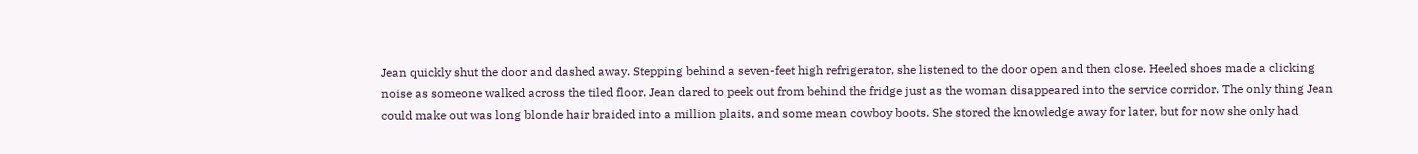Jean quickly shut the door and dashed away. Stepping behind a seven-feet high refrigerator, she listened to the door open and then close. Heeled shoes made a clicking noise as someone walked across the tiled floor. Jean dared to peek out from behind the fridge just as the woman disappeared into the service corridor. The only thing Jean could make out was long blonde hair braided into a million plaits, and some mean cowboy boots. She stored the knowledge away for later, but for now she only had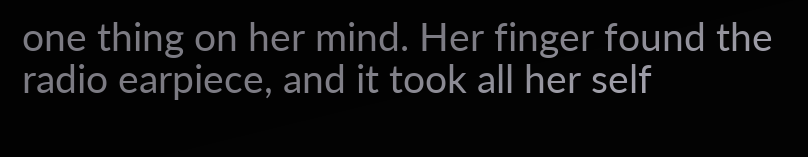one thing on her mind. Her finger found the radio earpiece, and it took all her self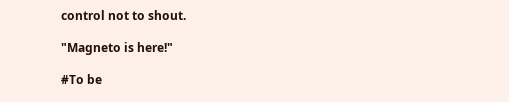control not to shout.

"Magneto is here!"

#To be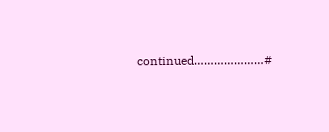continued…………………#